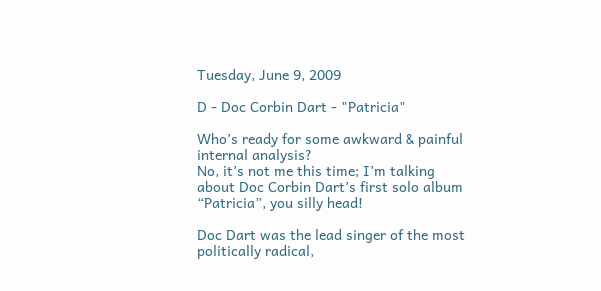Tuesday, June 9, 2009

D - Doc Corbin Dart - "Patricia"

Who’s ready for some awkward & painful internal analysis?
No, it’s not me this time; I’m talking about Doc Corbin Dart’s first solo album “Patricia”, you silly head!

Doc Dart was the lead singer of the most politically radical,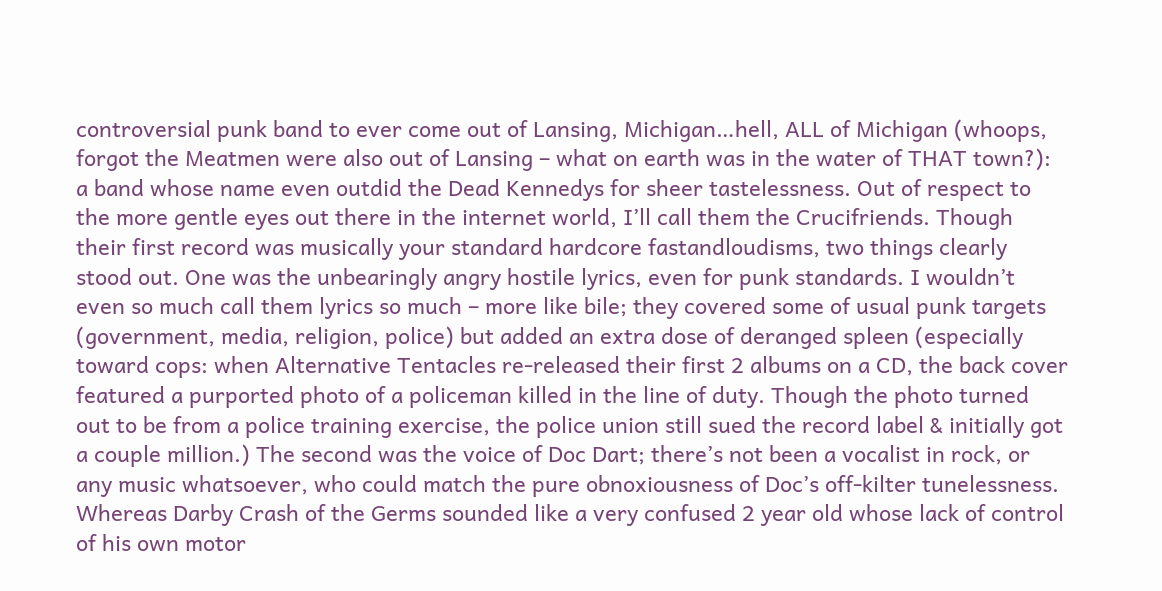controversial punk band to ever come out of Lansing, Michigan…hell, ALL of Michigan (whoops, forgot the Meatmen were also out of Lansing – what on earth was in the water of THAT town?): a band whose name even outdid the Dead Kennedys for sheer tastelessness. Out of respect to the more gentle eyes out there in the internet world, I’ll call them the Crucifriends. Though their first record was musically your standard hardcore fastandloudisms, two things clearly stood out. One was the unbearingly angry hostile lyrics, even for punk standards. I wouldn’t even so much call them lyrics so much – more like bile; they covered some of usual punk targets (government, media, religion, police) but added an extra dose of deranged spleen (especially toward cops: when Alternative Tentacles re-released their first 2 albums on a CD, the back cover featured a purported photo of a policeman killed in the line of duty. Though the photo turned out to be from a police training exercise, the police union still sued the record label & initially got a couple million.) The second was the voice of Doc Dart; there’s not been a vocalist in rock, or any music whatsoever, who could match the pure obnoxiousness of Doc’s off-kilter tunelessness. Whereas Darby Crash of the Germs sounded like a very confused 2 year old whose lack of control of his own motor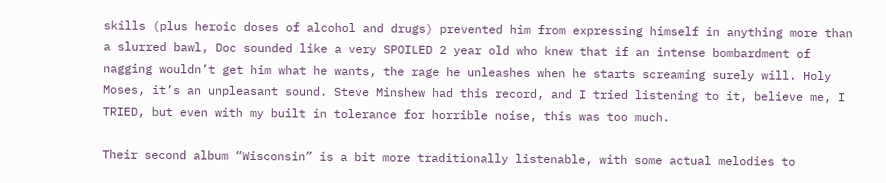skills (plus heroic doses of alcohol and drugs) prevented him from expressing himself in anything more than a slurred bawl, Doc sounded like a very SPOILED 2 year old who knew that if an intense bombardment of nagging wouldn’t get him what he wants, the rage he unleashes when he starts screaming surely will. Holy Moses, it’s an unpleasant sound. Steve Minshew had this record, and I tried listening to it, believe me, I TRIED, but even with my built in tolerance for horrible noise, this was too much.

Their second album “Wisconsin” is a bit more traditionally listenable, with some actual melodies to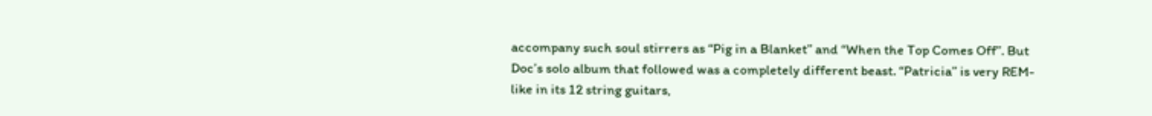accompany such soul stirrers as “Pig in a Blanket” and “When the Top Comes Off”. But Doc’s solo album that followed was a completely different beast. “Patricia” is very REM-like in its 12 string guitars,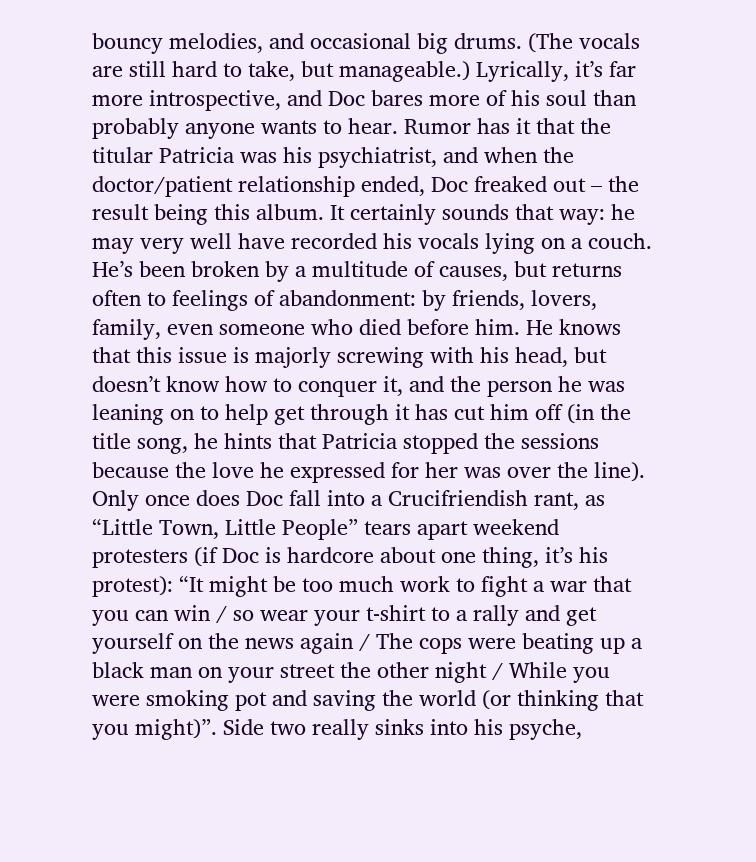bouncy melodies, and occasional big drums. (The vocals are still hard to take, but manageable.) Lyrically, it’s far more introspective, and Doc bares more of his soul than probably anyone wants to hear. Rumor has it that the titular Patricia was his psychiatrist, and when the doctor/patient relationship ended, Doc freaked out – the result being this album. It certainly sounds that way: he may very well have recorded his vocals lying on a couch. He’s been broken by a multitude of causes, but returns often to feelings of abandonment: by friends, lovers, family, even someone who died before him. He knows that this issue is majorly screwing with his head, but doesn’t know how to conquer it, and the person he was leaning on to help get through it has cut him off (in the title song, he hints that Patricia stopped the sessions because the love he expressed for her was over the line). Only once does Doc fall into a Crucifriendish rant, as “Little Town, Little People” tears apart weekend protesters (if Doc is hardcore about one thing, it’s his protest): “It might be too much work to fight a war that you can win / so wear your t-shirt to a rally and get yourself on the news again / The cops were beating up a black man on your street the other night / While you were smoking pot and saving the world (or thinking that you might)”. Side two really sinks into his psyche,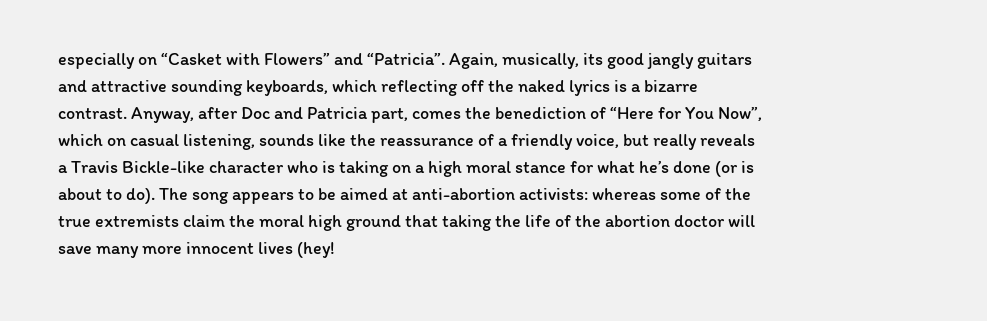especially on “Casket with Flowers” and “Patricia”. Again, musically, its good jangly guitars and attractive sounding keyboards, which reflecting off the naked lyrics is a bizarre contrast. Anyway, after Doc and Patricia part, comes the benediction of “Here for You Now”, which on casual listening, sounds like the reassurance of a friendly voice, but really reveals a Travis Bickle-like character who is taking on a high moral stance for what he’s done (or is about to do). The song appears to be aimed at anti-abortion activists: whereas some of the true extremists claim the moral high ground that taking the life of the abortion doctor will save many more innocent lives (hey!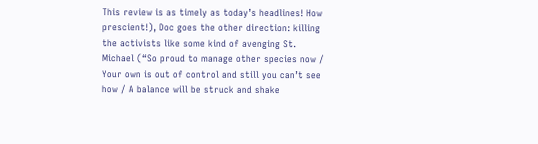This review is as timely as today’s headlines! How prescient!), Doc goes the other direction: killing the activists like some kind of avenging St. Michael (“So proud to manage other species now / Your own is out of control and still you can’t see how / A balance will be struck and shake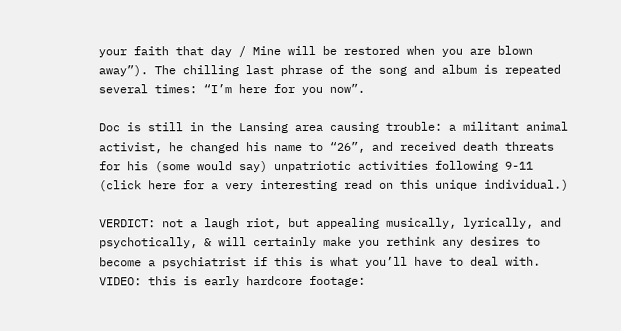your faith that day / Mine will be restored when you are blown away”). The chilling last phrase of the song and album is repeated several times: “I’m here for you now”.

Doc is still in the Lansing area causing trouble: a militant animal activist, he changed his name to “26”, and received death threats for his (some would say) unpatriotic activities following 9-11 (click here for a very interesting read on this unique individual.)

VERDICT: not a laugh riot, but appealing musically, lyrically, and psychotically, & will certainly make you rethink any desires to become a psychiatrist if this is what you’ll have to deal with.
VIDEO: this is early hardcore footage: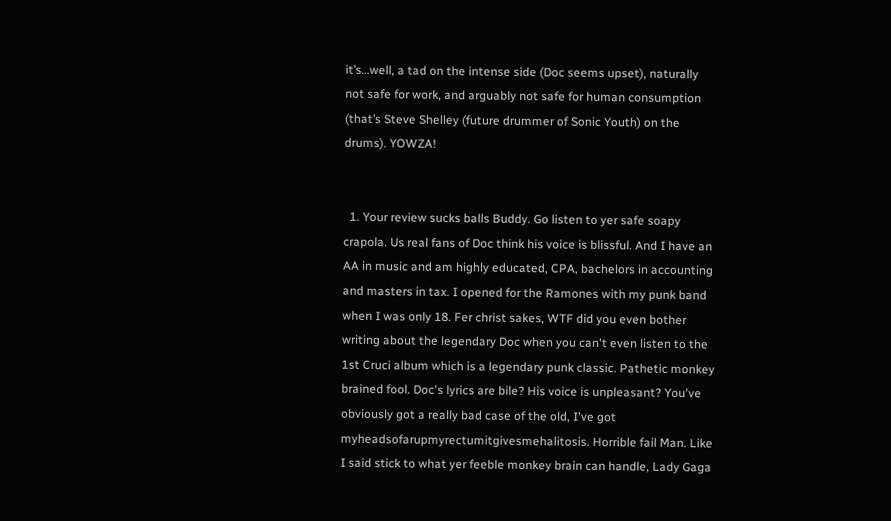it’s…well, a tad on the intense side (Doc seems upset), naturally not safe for work, and arguably not safe for human consumption (that’s Steve Shelley (future drummer of Sonic Youth) on the drums). YOWZA!


  1. Your review sucks balls Buddy. Go listen to yer safe soapy crapola. Us real fans of Doc think his voice is blissful. And I have an AA in music and am highly educated, CPA, bachelors in accounting and masters in tax. I opened for the Ramones with my punk band when I was only 18. Fer christ sakes, WTF did you even bother writing about the legendary Doc when you can't even listen to the 1st Cruci album which is a legendary punk classic. Pathetic monkey brained fool. Doc's lyrics are bile? His voice is unpleasant? You've obviously got a really bad case of the old, I've got myheadsofarupmyrectumitgivesmehalitosis. Horrible fail Man. Like I said stick to what yer feeble monkey brain can handle, Lady Gaga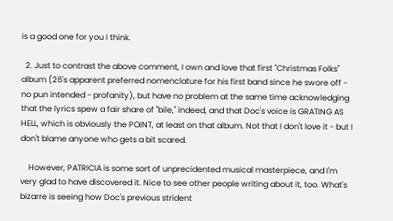is a good one for you I think.

  2. Just to contrast the above comment, I own and love that first "Christmas Folks" album (26's apparent preferred nomenclature for his first band since he swore off - no pun intended - profanity), but have no problem at the same time acknowledging that the lyrics spew a fair share of "bile," indeed, and that Doc's voice is GRATING AS HELL, which is obviously the POINT, at least on that album. Not that I don't love it - but I don't blame anyone who gets a bit scared.

    However, PATRICIA is some sort of unprecidented musical masterpiece, and I'm very glad to have discovered it. Nice to see other people writing about it, too. What's bizarre is seeing how Doc's previous strident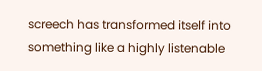screech has transformed itself into something like a highly listenable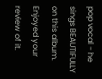pop vocal - he sings BEAUTIFULLY on this album. Enjoyed your review of it.